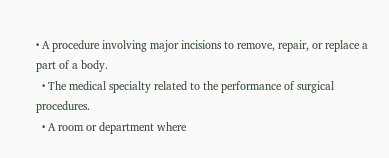• A procedure involving major incisions to remove, repair, or replace a part of a body.
  • The medical specialty related to the performance of surgical procedures.
  • A room or department where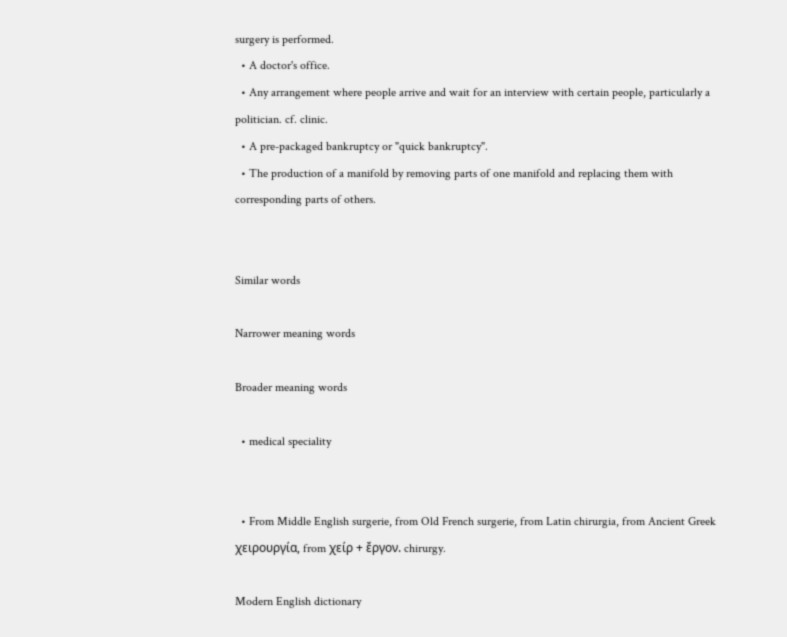surgery is performed.
  • A doctor's office.
  • Any arrangement where people arrive and wait for an interview with certain people, particularly a politician. cf. clinic.
  • A pre-packaged bankruptcy or "quick bankruptcy".
  • The production of a manifold by removing parts of one manifold and replacing them with corresponding parts of others.


Similar words

Narrower meaning words

Broader meaning words

  • medical speciality


  • From Middle English surgerie, from Old French surgerie, from Latin chirurgia, from Ancient Greek χειρουργία, from χείρ + ἔργον. chirurgy.

Modern English dictionary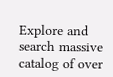Explore and search massive catalog of over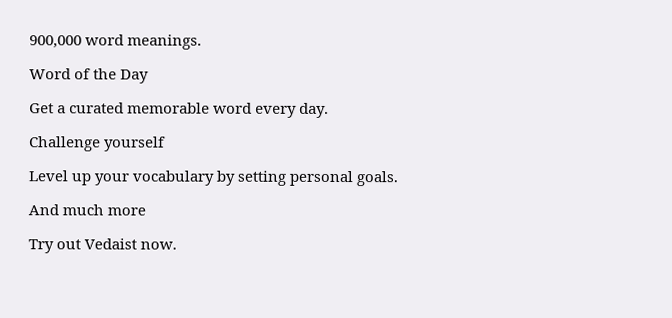900,000 word meanings.

Word of the Day

Get a curated memorable word every day.

Challenge yourself

Level up your vocabulary by setting personal goals.

And much more

Try out Vedaist now.